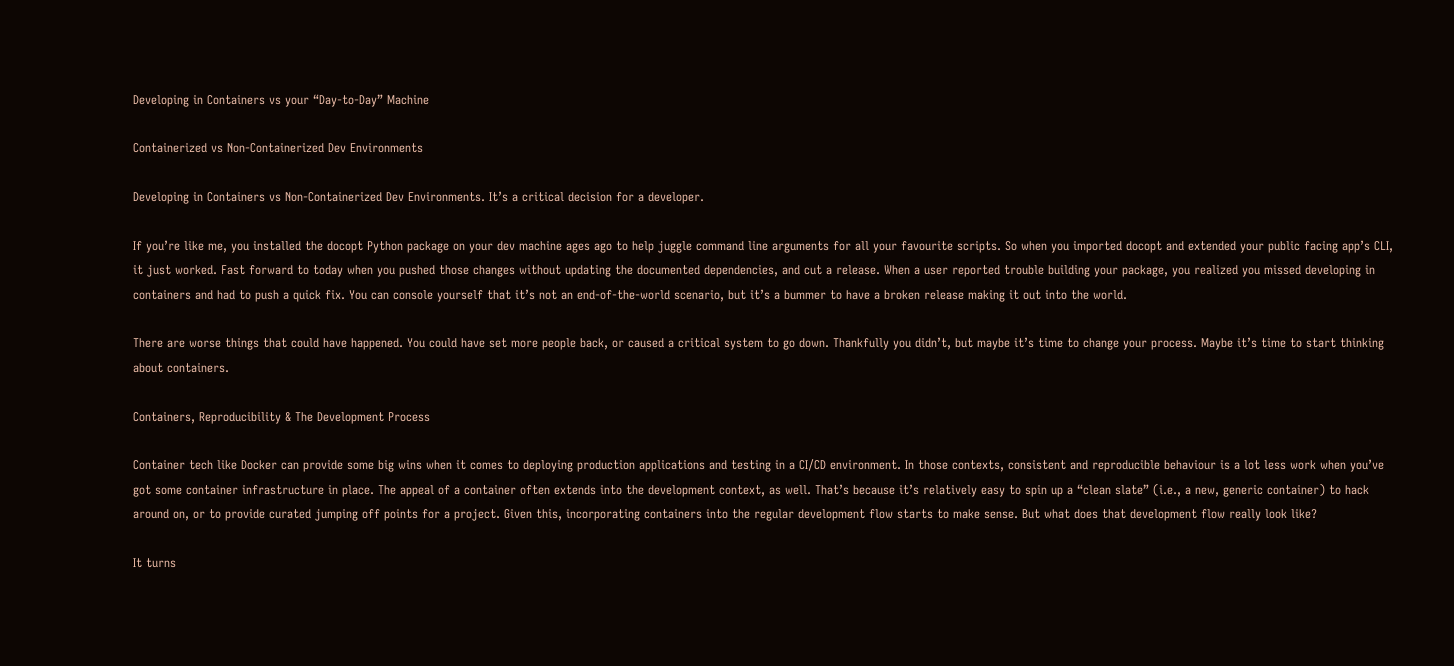Developing in Containers vs your “Day-to-Day” Machine

Containerized vs Non-Containerized Dev Environments

Developing in Containers vs Non-Containerized Dev Environments. It’s a critical decision for a developer.

If you’re like me, you installed the docopt Python package on your dev machine ages ago to help juggle command line arguments for all your favourite scripts. So when you imported docopt and extended your public facing app’s CLI, it just worked. Fast forward to today when you pushed those changes without updating the documented dependencies, and cut a release. When a user reported trouble building your package, you realized you missed developing in containers and had to push a quick fix. You can console yourself that it’s not an end-of-the-world scenario, but it’s a bummer to have a broken release making it out into the world.

There are worse things that could have happened. You could have set more people back, or caused a critical system to go down. Thankfully you didn’t, but maybe it’s time to change your process. Maybe it’s time to start thinking about containers.

Containers, Reproducibility & The Development Process

Container tech like Docker can provide some big wins when it comes to deploying production applications and testing in a CI/CD environment. In those contexts, consistent and reproducible behaviour is a lot less work when you’ve got some container infrastructure in place. The appeal of a container often extends into the development context, as well. That’s because it’s relatively easy to spin up a “clean slate” (i.e., a new, generic container) to hack around on, or to provide curated jumping off points for a project. Given this, incorporating containers into the regular development flow starts to make sense. But what does that development flow really look like?

It turns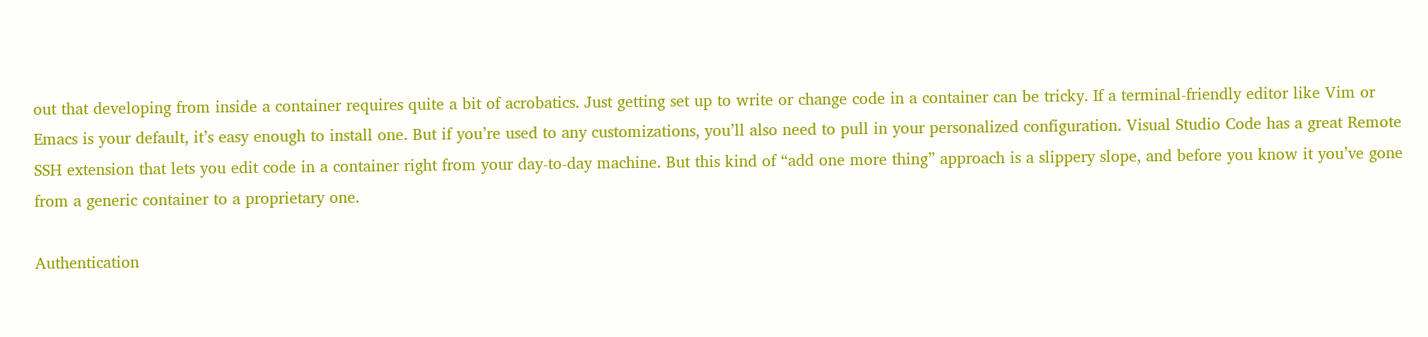out that developing from inside a container requires quite a bit of acrobatics. Just getting set up to write or change code in a container can be tricky. If a terminal-friendly editor like Vim or Emacs is your default, it’s easy enough to install one. But if you’re used to any customizations, you’ll also need to pull in your personalized configuration. Visual Studio Code has a great Remote SSH extension that lets you edit code in a container right from your day-to-day machine. But this kind of “add one more thing” approach is a slippery slope, and before you know it you’ve gone from a generic container to a proprietary one.

Authentication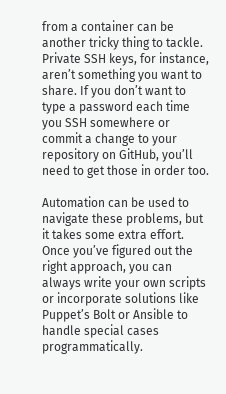from a container can be another tricky thing to tackle. Private SSH keys, for instance, aren’t something you want to share. If you don’t want to type a password each time you SSH somewhere or commit a change to your repository on GitHub, you’ll need to get those in order too.

Automation can be used to navigate these problems, but it takes some extra effort. Once you’ve figured out the right approach, you can always write your own scripts or incorporate solutions like Puppet’s Bolt or Ansible to handle special cases programmatically.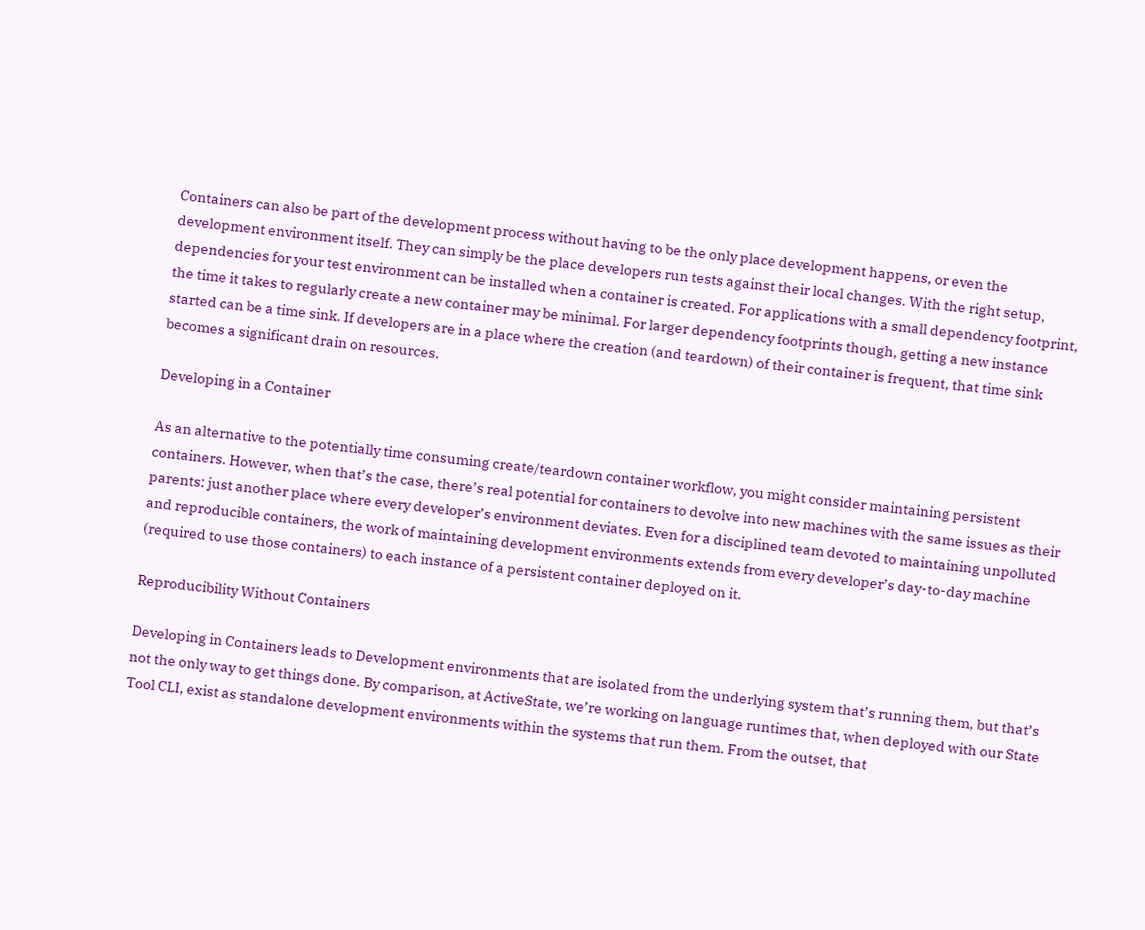Containers can also be part of the development process without having to be the only place development happens, or even the development environment itself. They can simply be the place developers run tests against their local changes. With the right setup, dependencies for your test environment can be installed when a container is created. For applications with a small dependency footprint, the time it takes to regularly create a new container may be minimal. For larger dependency footprints though, getting a new instance started can be a time sink. If developers are in a place where the creation (and teardown) of their container is frequent, that time sink becomes a significant drain on resources.

Developing in a Container

As an alternative to the potentially time consuming create/teardown container workflow, you might consider maintaining persistent containers. However, when that’s the case, there’s real potential for containers to devolve into new machines with the same issues as their parents: just another place where every developer’s environment deviates. Even for a disciplined team devoted to maintaining unpolluted and reproducible containers, the work of maintaining development environments extends from every developer’s day-to-day machine (required to use those containers) to each instance of a persistent container deployed on it.

Reproducibility Without Containers

Developing in Containers leads to Development environments that are isolated from the underlying system that’s running them, but that’s not the only way to get things done. By comparison, at ActiveState, we’re working on language runtimes that, when deployed with our State Tool CLI, exist as standalone development environments within the systems that run them. From the outset, that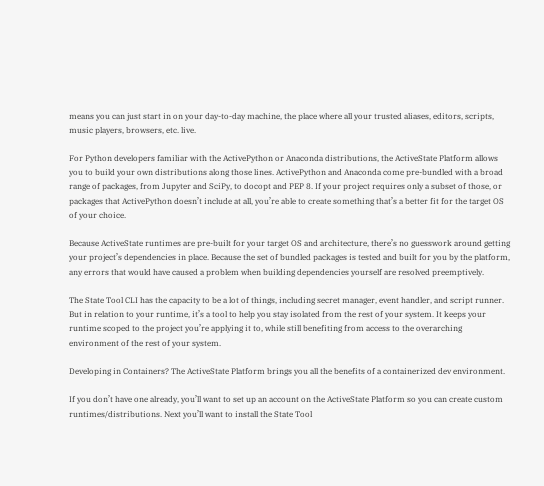means you can just start in on your day-to-day machine, the place where all your trusted aliases, editors, scripts, music players, browsers, etc. live.

For Python developers familiar with the ActivePython or Anaconda distributions, the ActiveState Platform allows you to build your own distributions along those lines. ActivePython and Anaconda come pre-bundled with a broad range of packages, from Jupyter and SciPy, to docopt and PEP 8. If your project requires only a subset of those, or packages that ActivePython doesn’t include at all, you’re able to create something that’s a better fit for the target OS of your choice.

Because ActiveState runtimes are pre-built for your target OS and architecture, there’s no guesswork around getting your project’s dependencies in place. Because the set of bundled packages is tested and built for you by the platform, any errors that would have caused a problem when building dependencies yourself are resolved preemptively.

The State Tool CLI has the capacity to be a lot of things, including secret manager, event handler, and script runner. But in relation to your runtime, it’s a tool to help you stay isolated from the rest of your system. It keeps your runtime scoped to the project you’re applying it to, while still benefiting from access to the overarching environment of the rest of your system.

Developing in Containers? The ActiveState Platform brings you all the benefits of a containerized dev environment.

If you don’t have one already, you’ll want to set up an account on the ActiveState Platform so you can create custom runtimes/distributions. Next you’ll want to install the State Tool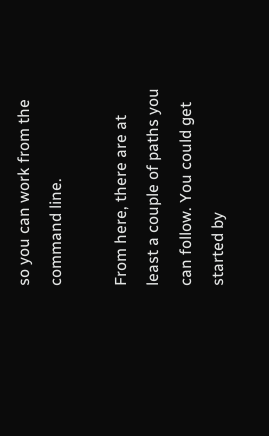so you can work from the command line.

From here, there are at least a couple of paths you can follow. You could get started by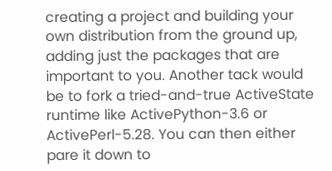creating a project and building your own distribution from the ground up, adding just the packages that are important to you. Another tack would be to fork a tried-and-true ActiveState runtime like ActivePython-3.6 or ActivePerl-5.28. You can then either pare it down to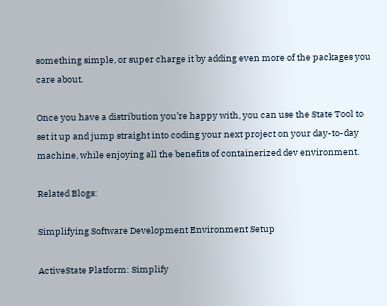something simple, or super charge it by adding even more of the packages you care about.

Once you have a distribution you’re happy with, you can use the State Tool to set it up and jump straight into coding your next project on your day-to-day machine, while enjoying all the benefits of containerized dev environment.

Related Blogs:

Simplifying Software Development Environment Setup

ActiveState Platform: Simplify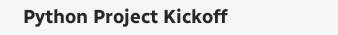Python Project Kickoff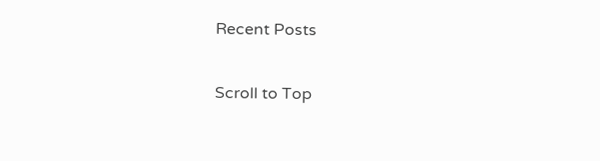Recent Posts

Scroll to Top